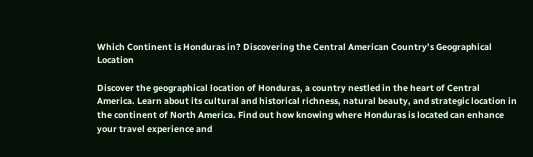Which Continent is Honduras in? Discovering the Central American Country’s Geographical Location

Discover the geographical location of Honduras, a country nestled in the heart of Central America. Learn about its cultural and historical richness, natural beauty, and strategic location in the continent of North America. Find out how knowing where Honduras is located can enhance your travel experience and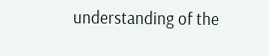understanding of the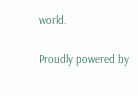world.

Proudly powered by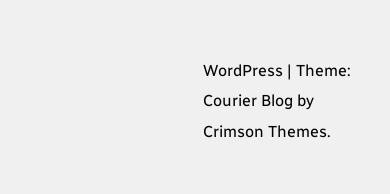WordPress | Theme: Courier Blog by Crimson Themes.